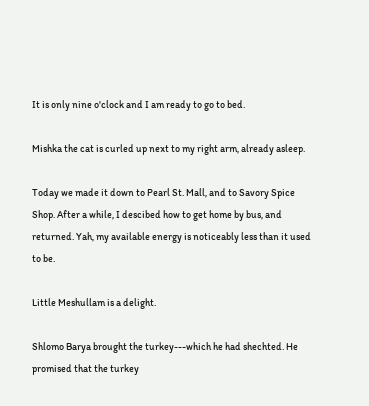It is only nine o'clock and I am ready to go to bed.

Mishka the cat is curled up next to my right arm, already asleep.

Today we made it down to Pearl St. Mall, and to Savory Spice Shop. After a while, I descibed how to get home by bus, and returned. Yah, my available energy is noticeably less than it used to be.

Little Meshullam is a delight.

Shlomo Barya brought the turkey---which he had shechted. He promised that the turkey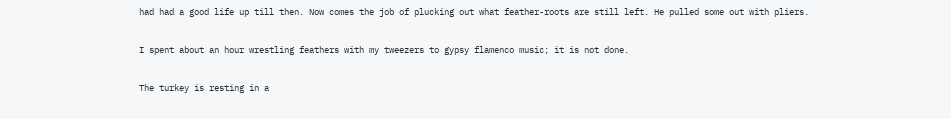had had a good life up till then. Now comes the job of plucking out what feather-roots are still left. He pulled some out with pliers.

I spent about an hour wrestling feathers with my tweezers to gypsy flamenco music; it is not done.

The turkey is resting in a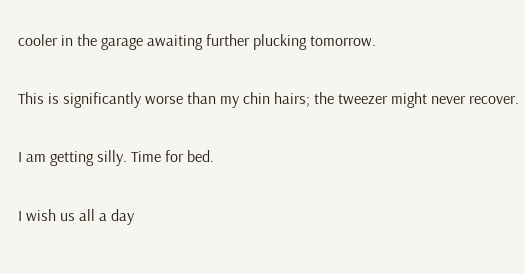cooler in the garage awaiting further plucking tomorrow.

This is significantly worse than my chin hairs; the tweezer might never recover.

I am getting silly. Time for bed.

I wish us all a day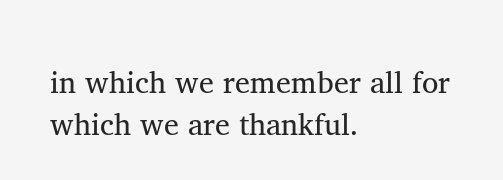in which we remember all for which we are thankful.